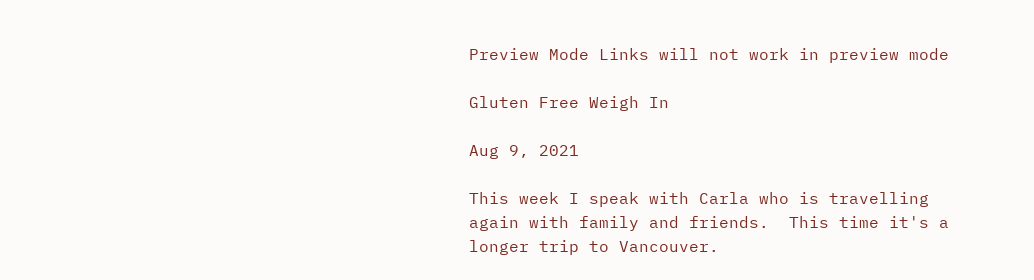Preview Mode Links will not work in preview mode

Gluten Free Weigh In

Aug 9, 2021

This week I speak with Carla who is travelling again with family and friends.  This time it's a longer trip to Vancouver.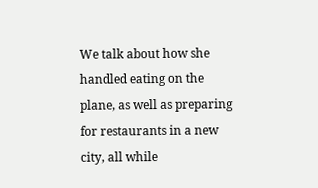We talk about how she handled eating on the plane, as well as preparing for restaurants in a new city, all while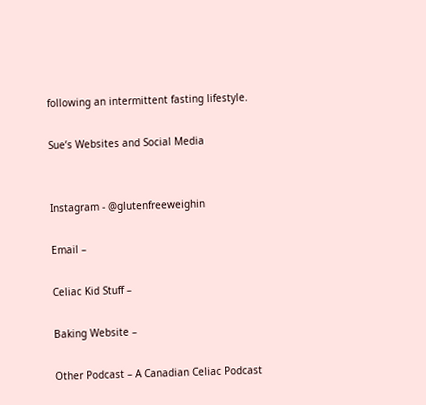following an intermittent fasting lifestyle.

Sue’s Websites and Social Media


Instagram - @glutenfreeweighin

Email –

Celiac Kid Stuff –

Baking Website –

Other Podcast – A Canadian Celiac Podcast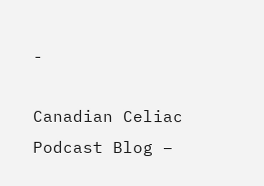-

Canadian Celiac Podcast Blog –